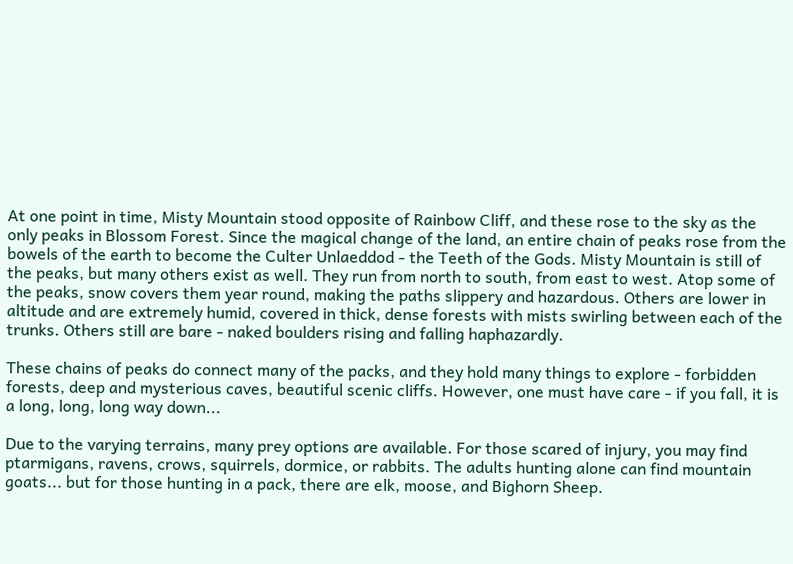At one point in time, Misty Mountain stood opposite of Rainbow Cliff, and these rose to the sky as the only peaks in Blossom Forest. Since the magical change of the land, an entire chain of peaks rose from the bowels of the earth to become the Culter Unlaeddod - the Teeth of the Gods. Misty Mountain is still of the peaks, but many others exist as well. They run from north to south, from east to west. Atop some of the peaks, snow covers them year round, making the paths slippery and hazardous. Others are lower in altitude and are extremely humid, covered in thick, dense forests with mists swirling between each of the trunks. Others still are bare - naked boulders rising and falling haphazardly.

These chains of peaks do connect many of the packs, and they hold many things to explore - forbidden forests, deep and mysterious caves, beautiful scenic cliffs. However, one must have care - if you fall, it is a long, long, long way down...

Due to the varying terrains, many prey options are available. For those scared of injury, you may find ptarmigans, ravens, crows, squirrels, dormice, or rabbits. The adults hunting alone can find mountain goats... but for those hunting in a pack, there are elk, moose, and Bighorn Sheep.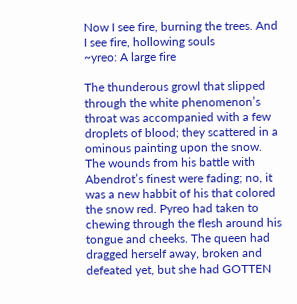Now I see fire, burning the trees. And I see fire, hollowing souls
~yreo: A large fire

The thunderous growl that slipped through the white phenomenon’s throat was accompanied with a few droplets of blood; they scattered in a ominous painting upon the snow. The wounds from his battle with Abendrot’s finest were fading; no, it was a new habbit of his that colored the snow red. Pyreo had taken to chewing through the flesh around his tongue and cheeks. The queen had dragged herself away, broken and defeated yet, but she had GOTTEN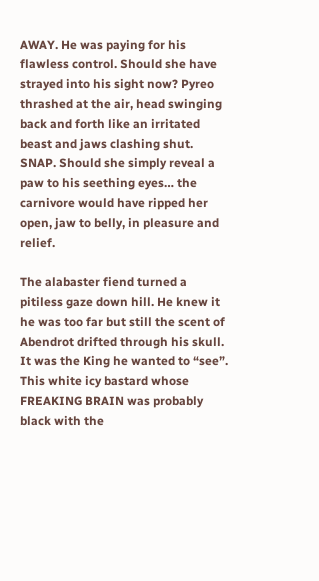AWAY. He was paying for his flawless control. Should she have strayed into his sight now? Pyreo thrashed at the air, head swinging back and forth like an irritated beast and jaws clashing shut. SNAP. Should she simply reveal a paw to his seething eyes… the carnivore would have ripped her open, jaw to belly, in pleasure and relief.

The alabaster fiend turned a pitiless gaze down hill. He knew it he was too far but still the scent of Abendrot drifted through his skull. It was the King he wanted to “see”. This white icy bastard whose FREAKING BRAIN was probably black with the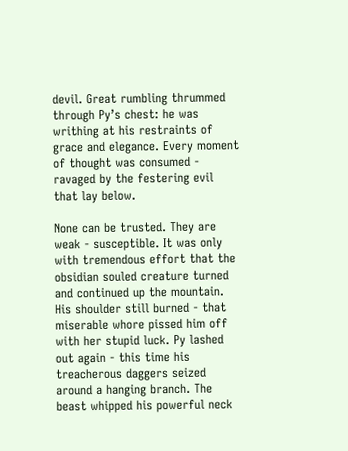devil. Great rumbling thrummed through Py’s chest: he was writhing at his restraints of grace and elegance. Every moment of thought was consumed - ravaged by the festering evil that lay below.

None can be trusted. They are weak - susceptible. It was only with tremendous effort that the obsidian souled creature turned and continued up the mountain. His shoulder still burned - that miserable whore pissed him off with her stupid luck. Py lashed out again - this time his treacherous daggers seized around a hanging branch. The beast whipped his powerful neck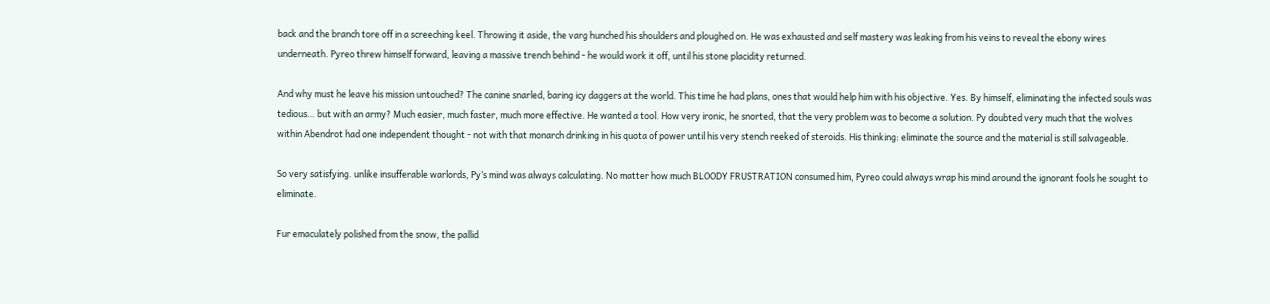back and the branch tore off in a screeching keel. Throwing it aside, the varg hunched his shoulders and ploughed on. He was exhausted and self mastery was leaking from his veins to reveal the ebony wires underneath. Pyreo threw himself forward, leaving a massive trench behind - he would work it off, until his stone placidity returned.

And why must he leave his mission untouched? The canine snarled, baring icy daggers at the world. This time he had plans, ones that would help him with his objective. Yes. By himself, eliminating the infected souls was tedious… but with an army? Much easier, much faster, much more effective. He wanted a tool. How very ironic, he snorted, that the very problem was to become a solution. Py doubted very much that the wolves within Abendrot had one independent thought - not with that monarch drinking in his quota of power until his very stench reeked of steroids. His thinking: eliminate the source and the material is still salvageable.

So very satisfying. unlike insufferable warlords, Py’s mind was always calculating. No matter how much BLOODY FRUSTRATION consumed him, Pyreo could always wrap his mind around the ignorant fools he sought to eliminate.

Fur emaculately polished from the snow, the pallid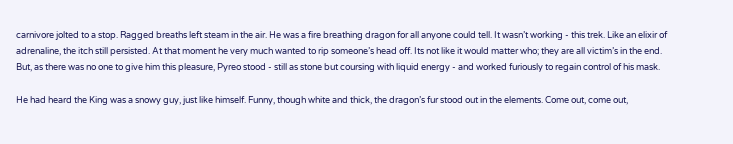carnivore jolted to a stop. Ragged breaths left steam in the air. He was a fire breathing dragon for all anyone could tell. It wasn’t working - this trek. Like an elixir of adrenaline, the itch still persisted. At that moment he very much wanted to rip someone’s head off. Its not like it would matter who; they are all victim’s in the end. But, as there was no one to give him this pleasure, Pyreo stood - still as stone but coursing with liquid energy - and worked furiously to regain control of his mask.

He had heard the King was a snowy guy, just like himself. Funny, though white and thick, the dragon’s fur stood out in the elements. Come out, come out,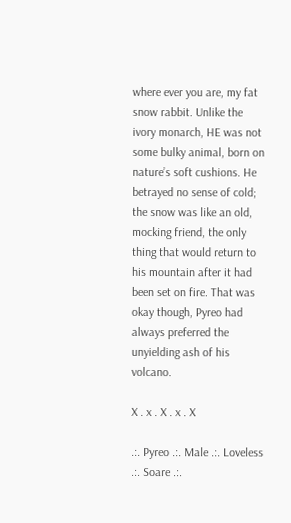where ever you are, my fat snow rabbit. Unlike the ivory monarch, HE was not some bulky animal, born on nature’s soft cushions. He betrayed no sense of cold; the snow was like an old, mocking friend, the only thing that would return to his mountain after it had been set on fire. That was okay though, Pyreo had always preferred the unyielding ash of his volcano.

X . x . X . x . X

.:. Pyreo .:. Male .:. Loveless .:. Soare .:.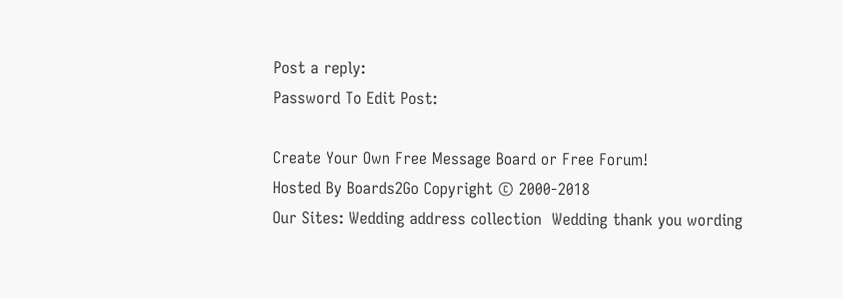Post a reply:
Password To Edit Post:

Create Your Own Free Message Board or Free Forum!
Hosted By Boards2Go Copyright © 2000-2018
Our Sites: Wedding address collection  Wedding thank you wording